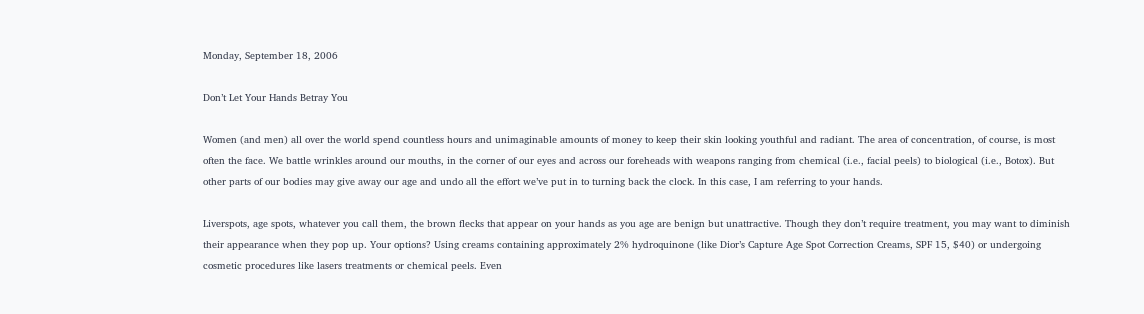Monday, September 18, 2006

Don’t Let Your Hands Betray You

Women (and men) all over the world spend countless hours and unimaginable amounts of money to keep their skin looking youthful and radiant. The area of concentration, of course, is most often the face. We battle wrinkles around our mouths, in the corner of our eyes and across our foreheads with weapons ranging from chemical (i.e., facial peels) to biological (i.e., Botox). But other parts of our bodies may give away our age and undo all the effort we’ve put in to turning back the clock. In this case, I am referring to your hands.

Liverspots, age spots, whatever you call them, the brown flecks that appear on your hands as you age are benign but unattractive. Though they don’t require treatment, you may want to diminish their appearance when they pop up. Your options? Using creams containing approximately 2% hydroquinone (like Dior’s Capture Age Spot Correction Creams, SPF 15, $40) or undergoing cosmetic procedures like lasers treatments or chemical peels. Even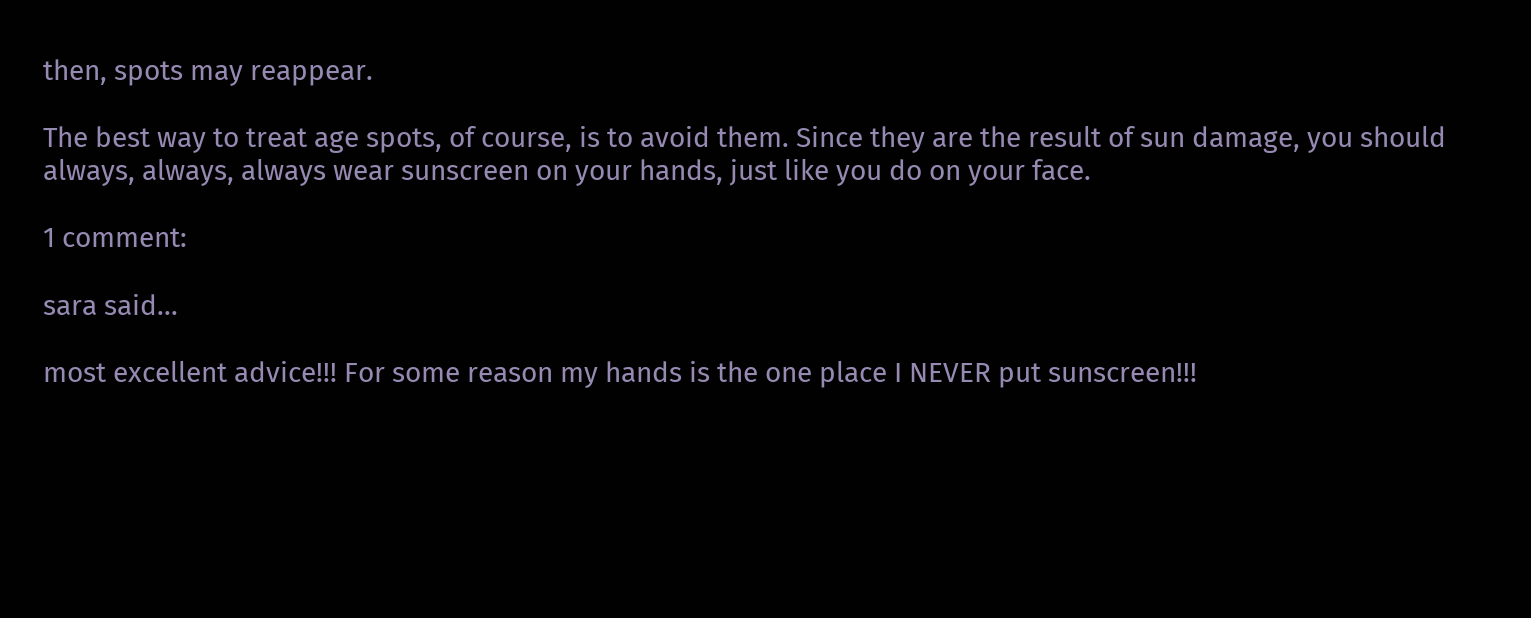then, spots may reappear.

The best way to treat age spots, of course, is to avoid them. Since they are the result of sun damage, you should always, always, always wear sunscreen on your hands, just like you do on your face.

1 comment:

sara said...

most excellent advice!!! For some reason my hands is the one place I NEVER put sunscreen!!!